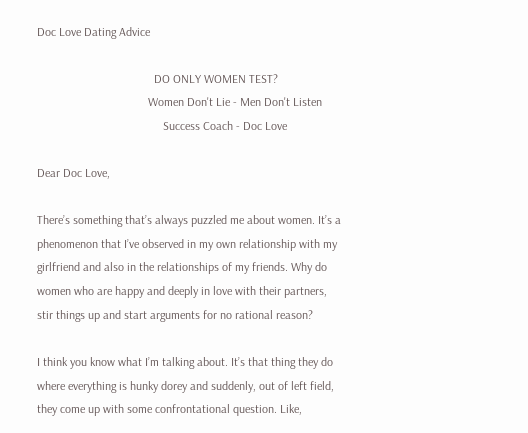Doc Love Dating Advice

                                       DO ONLY WOMEN TEST?
                                     Women Don't Lie - Men Don't Listen
                                          Success Coach - Doc Love

Dear Doc Love,

There’s something that’s always puzzled me about women. It’s a phenomenon that I’ve observed in my own relationship with my girlfriend and also in the relationships of my friends. Why do women who are happy and deeply in love with their partners, stir things up and start arguments for no rational reason?

I think you know what I’m talking about. It’s that thing they do where everything is hunky dorey and suddenly, out of left field, they come up with some confrontational question. Like,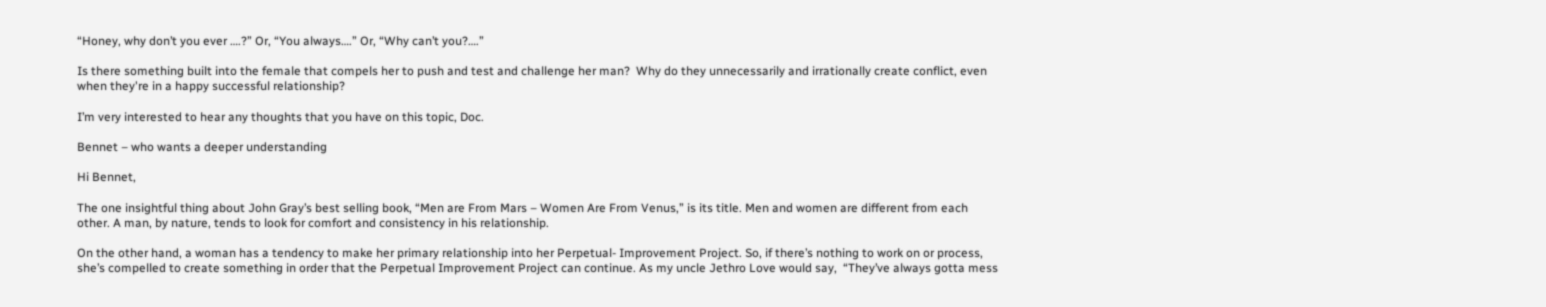“Honey, why don’t you ever ….?” Or, “You always….” Or, “Why can’t you?….”

Is there something built into the female that compels her to push and test and challenge her man?  Why do they unnecessarily and irrationally create conflict, even when they're in a happy successful relationship?

I’m very interested to hear any thoughts that you have on this topic, Doc.

Bennet – who wants a deeper understanding

Hi Bennet,

The one insightful thing about John Gray’s best selling book, “Men are From Mars – Women Are From Venus,” is its title. Men and women are different from each other. A man, by nature, tends to look for comfort and consistency in his relationship.

On the other hand, a woman has a tendency to make her primary relationship into her Perpetual- Improvement Project. So, if there’s nothing to work on or process, she’s compelled to create something in order that the Perpetual Improvement Project can continue. As my uncle Jethro Love would say,  “They’ve always gotta mess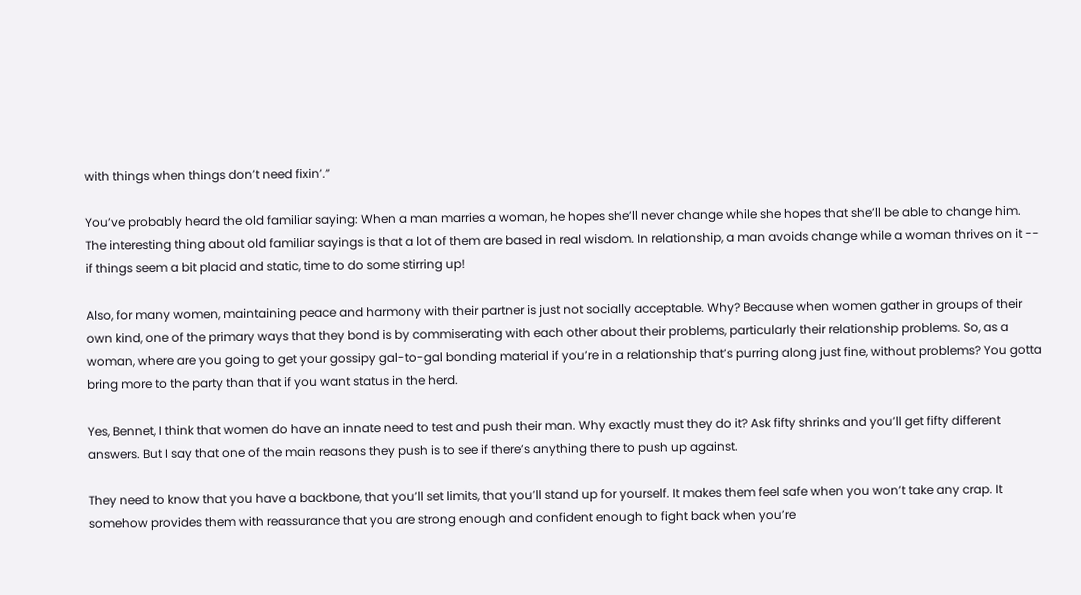with things when things don’t need fixin’.”

You’ve probably heard the old familiar saying: When a man marries a woman, he hopes she’ll never change while she hopes that she’ll be able to change him. The interesting thing about old familiar sayings is that a lot of them are based in real wisdom. In relationship, a man avoids change while a woman thrives on it -- if things seem a bit placid and static, time to do some stirring up!

Also, for many women, maintaining peace and harmony with their partner is just not socially acceptable. Why? Because when women gather in groups of their own kind, one of the primary ways that they bond is by commiserating with each other about their problems, particularly their relationship problems. So, as a woman, where are you going to get your gossipy gal-to-gal bonding material if you’re in a relationship that’s purring along just fine, without problems? You gotta bring more to the party than that if you want status in the herd.

Yes, Bennet, I think that women do have an innate need to test and push their man. Why exactly must they do it? Ask fifty shrinks and you’ll get fifty different answers. But I say that one of the main reasons they push is to see if there’s anything there to push up against.

They need to know that you have a backbone, that you’ll set limits, that you’ll stand up for yourself. It makes them feel safe when you won’t take any crap. It somehow provides them with reassurance that you are strong enough and confident enough to fight back when you’re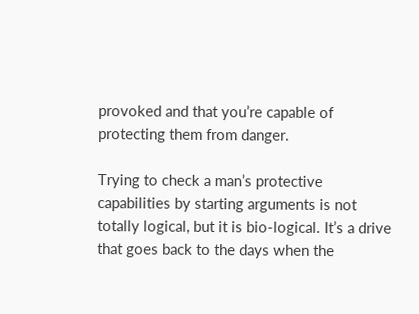provoked and that you’re capable of protecting them from danger.

Trying to check a man’s protective capabilities by starting arguments is not totally logical, but it is bio-logical. It’s a drive that goes back to the days when the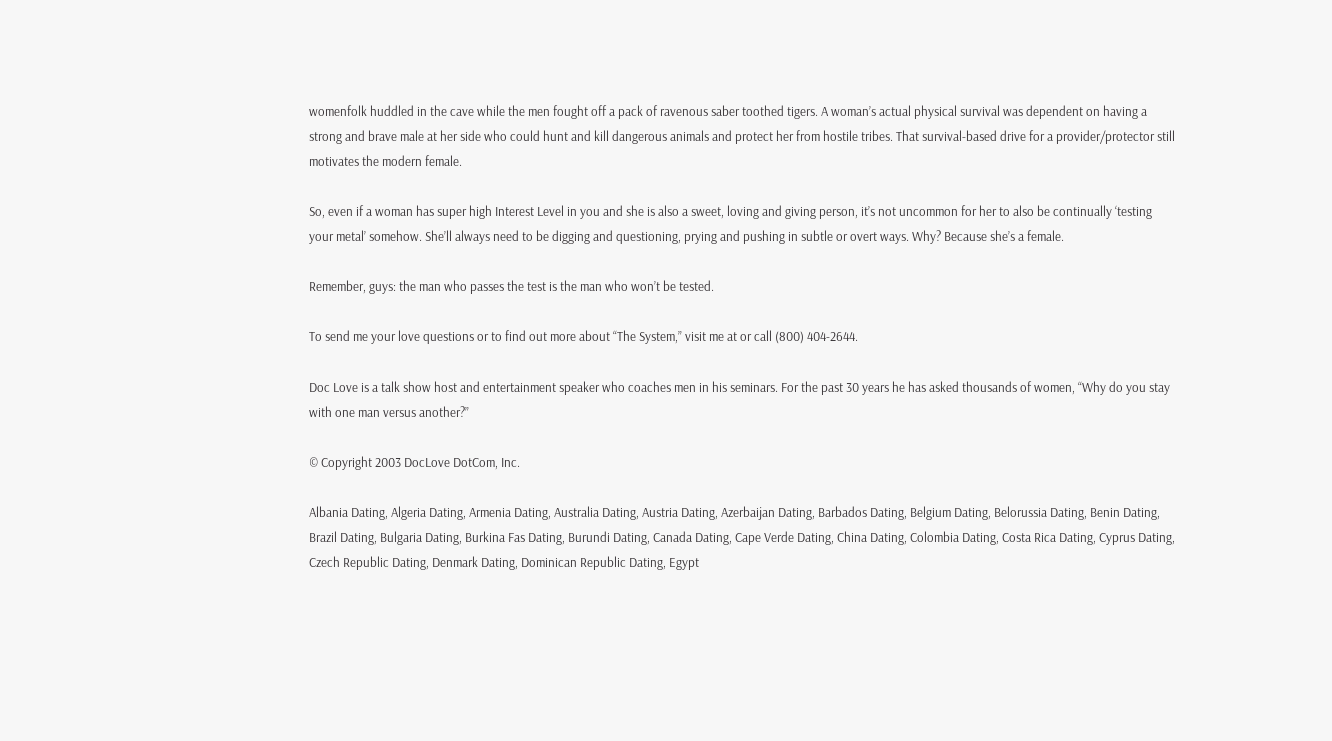womenfolk huddled in the cave while the men fought off a pack of ravenous saber toothed tigers. A woman’s actual physical survival was dependent on having a strong and brave male at her side who could hunt and kill dangerous animals and protect her from hostile tribes. That survival-based drive for a provider/protector still motivates the modern female.

So, even if a woman has super high Interest Level in you and she is also a sweet, loving and giving person, it’s not uncommon for her to also be continually ‘testing your metal’ somehow. She’ll always need to be digging and questioning, prying and pushing in subtle or overt ways. Why? Because she’s a female.

Remember, guys: the man who passes the test is the man who won’t be tested.

To send me your love questions or to find out more about “The System,” visit me at or call (800) 404-2644.

Doc Love is a talk show host and entertainment speaker who coaches men in his seminars. For the past 30 years he has asked thousands of women, “Why do you stay with one man versus another?”

© Copyright 2003 DocLove DotCom, Inc.

Albania Dating, Algeria Dating, Armenia Dating, Australia Dating, Austria Dating, Azerbaijan Dating, Barbados Dating, Belgium Dating, Belorussia Dating, Benin Dating, Brazil Dating, Bulgaria Dating, Burkina Fas Dating, Burundi Dating, Canada Dating, Cape Verde Dating, China Dating, Colombia Dating, Costa Rica Dating, Cyprus Dating, Czech Republic Dating, Denmark Dating, Dominican Republic Dating, Egypt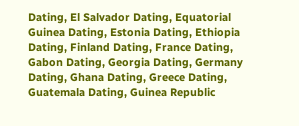Dating, El Salvador Dating, Equatorial Guinea Dating, Estonia Dating, Ethiopia Dating, Finland Dating, France Dating, Gabon Dating, Georgia Dating, Germany Dating, Ghana Dating, Greece Dating, Guatemala Dating, Guinea Republic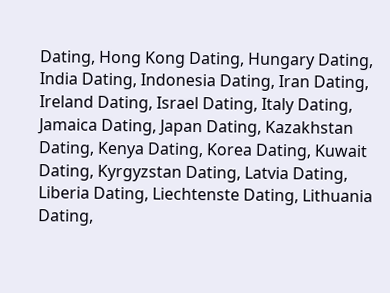Dating, Hong Kong Dating, Hungary Dating, India Dating, Indonesia Dating, Iran Dating, Ireland Dating, Israel Dating, Italy Dating, Jamaica Dating, Japan Dating, Kazakhstan Dating, Kenya Dating, Korea Dating, Kuwait Dating, Kyrgyzstan Dating, Latvia Dating, Liberia Dating, Liechtenste Dating, Lithuania Dating,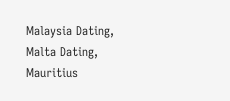Malaysia Dating, Malta Dating, Mauritius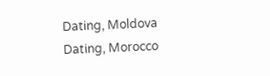Dating, Moldova Dating, Morocco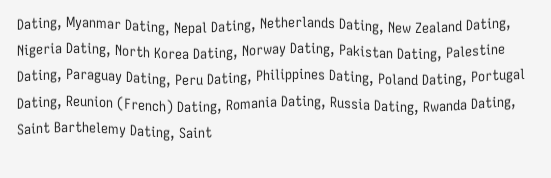Dating, Myanmar Dating, Nepal Dating, Netherlands Dating, New Zealand Dating, Nigeria Dating, North Korea Dating, Norway Dating, Pakistan Dating, Palestine Dating, Paraguay Dating, Peru Dating, Philippines Dating, Poland Dating, Portugal Dating, Reunion (French) Dating, Romania Dating, Russia Dating, Rwanda Dating, Saint Barthelemy Dating, Saint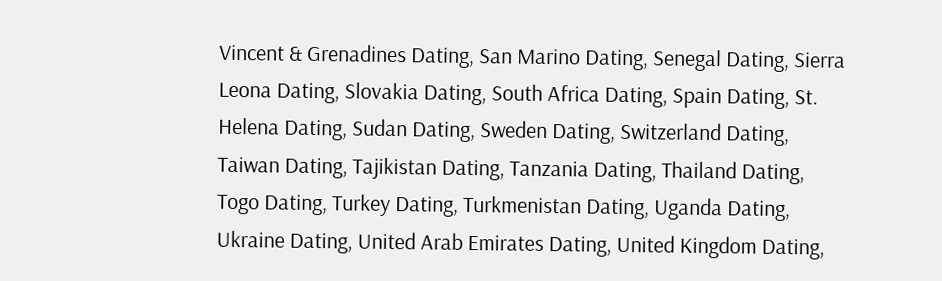Vincent & Grenadines Dating, San Marino Dating, Senegal Dating, Sierra Leona Dating, Slovakia Dating, South Africa Dating, Spain Dating, St. Helena Dating, Sudan Dating, Sweden Dating, Switzerland Dating, Taiwan Dating, Tajikistan Dating, Tanzania Dating, Thailand Dating, Togo Dating, Turkey Dating, Turkmenistan Dating, Uganda Dating, Ukraine Dating, United Arab Emirates Dating, United Kingdom Dating,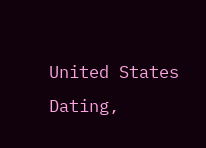United States Dating,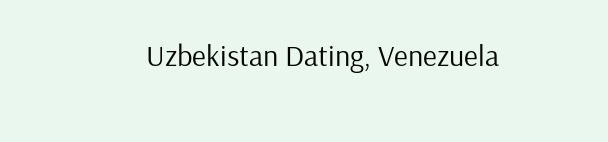Uzbekistan Dating, Venezuela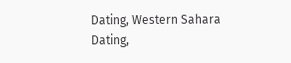Dating, Western Sahara Dating,